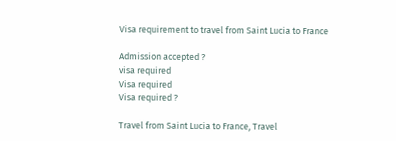Visa requirement to travel from Saint Lucia to France

Admission accepted ?
visa required
Visa required
Visa required ?

Travel from Saint Lucia to France, Travel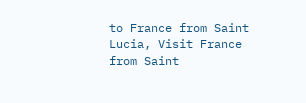to France from Saint Lucia, Visit France from Saint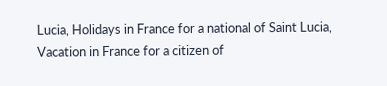Lucia, Holidays in France for a national of Saint Lucia, Vacation in France for a citizen of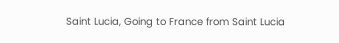Saint Lucia, Going to France from Saint Lucia